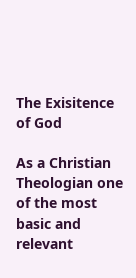The Exisitence of God

As a Christian Theologian one of the most basic and relevant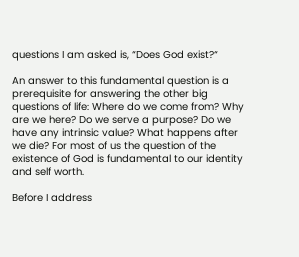questions I am asked is, “Does God exist?“

An answer to this fundamental question is a prerequisite for answering the other big questions of life: Where do we come from? Why are we here? Do we serve a purpose? Do we have any intrinsic value? What happens after we die? For most of us the question of the existence of God is fundamental to our identity and self worth.

Before I address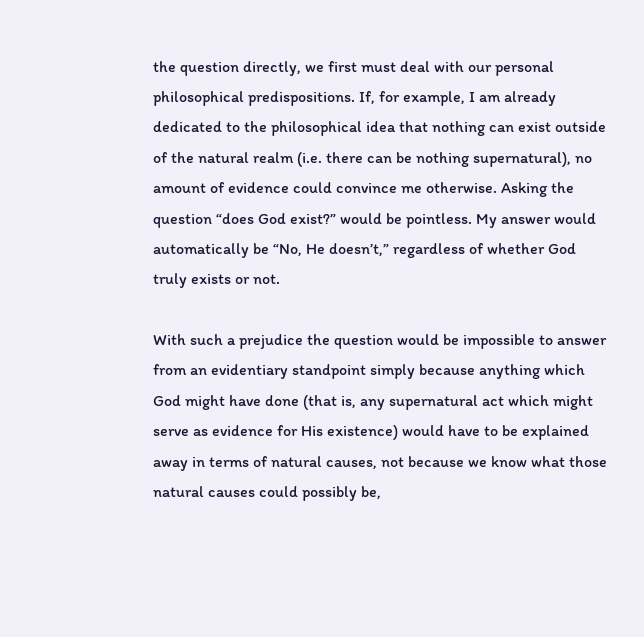the question directly, we first must deal with our personal philosophical predispositions. If, for example, I am already dedicated to the philosophical idea that nothing can exist outside of the natural realm (i.e. there can be nothing supernatural), no amount of evidence could convince me otherwise. Asking the question “does God exist?” would be pointless. My answer would automatically be “No, He doesn’t,” regardless of whether God truly exists or not.

With such a prejudice the question would be impossible to answer from an evidentiary standpoint simply because anything which God might have done (that is, any supernatural act which might serve as evidence for His existence) would have to be explained away in terms of natural causes, not because we know what those natural causes could possibly be,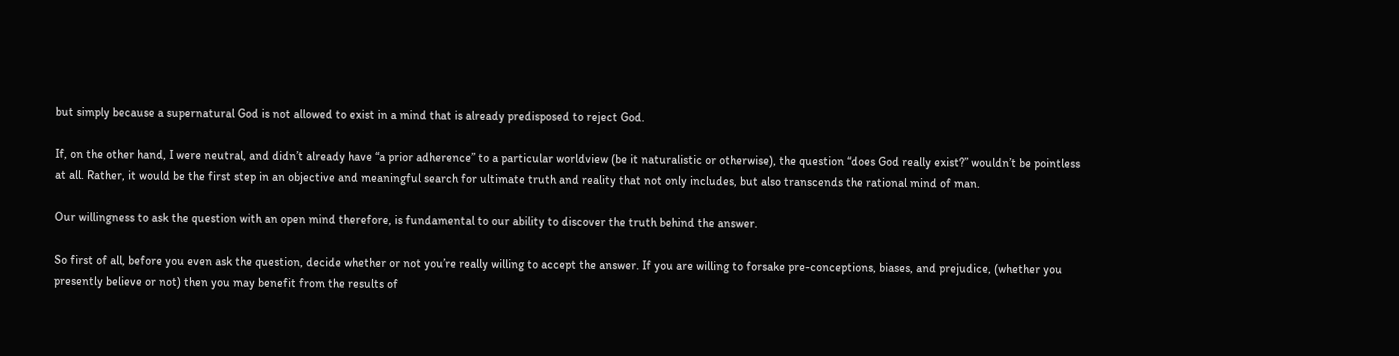but simply because a supernatural God is not allowed to exist in a mind that is already predisposed to reject God.

If, on the other hand, I were neutral, and didn’t already have “a prior adherence” to a particular worldview (be it naturalistic or otherwise), the question “does God really exist?” wouldn’t be pointless at all. Rather, it would be the first step in an objective and meaningful search for ultimate truth and reality that not only includes, but also transcends the rational mind of man.

Our willingness to ask the question with an open mind therefore, is fundamental to our ability to discover the truth behind the answer.

So first of all, before you even ask the question, decide whether or not you’re really willing to accept the answer. If you are willing to forsake pre-conceptions, biases, and prejudice, (whether you presently believe or not) then you may benefit from the results of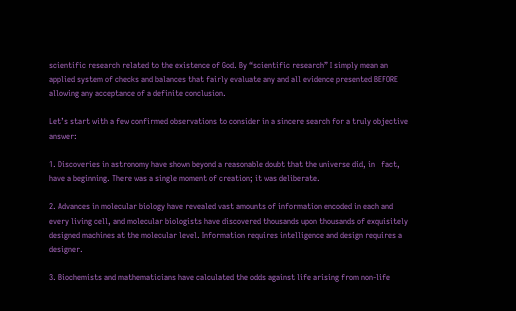scientific research related to the existence of God. By “scientific research” I simply mean an applied system of checks and balances that fairly evaluate any and all evidence presented BEFORE allowing any acceptance of a definite conclusion.

Let’s start with a few confirmed observations to consider in a sincere search for a truly objective answer:

1. Discoveries in astronomy have shown beyond a reasonable doubt that the universe did, in   fact, have a beginning. There was a single moment of creation; it was deliberate.

2. Advances in molecular biology have revealed vast amounts of information encoded in each and every living cell, and molecular biologists have discovered thousands upon thousands of exquisitely designed machines at the molecular level. Information requires intelligence and design requires a designer.

3. Biochemists and mathematicians have calculated the odds against life arising from non-life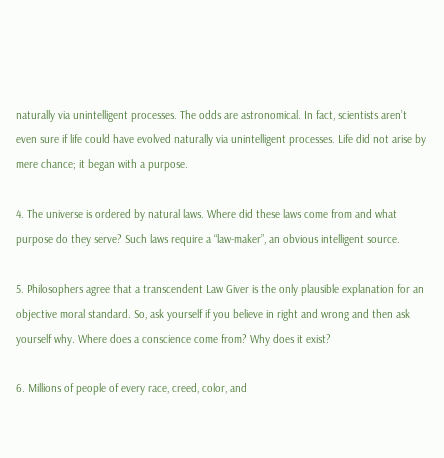naturally via unintelligent processes. The odds are astronomical. In fact, scientists aren’t even sure if life could have evolved naturally via unintelligent processes. Life did not arise by mere chance; it began with a purpose.

4. The universe is ordered by natural laws. Where did these laws come from and what purpose do they serve? Such laws require a “law-maker”, an obvious intelligent source.

5. Philosophers agree that a transcendent Law Giver is the only plausible explanation for an objective moral standard. So, ask yourself if you believe in right and wrong and then ask yourself why. Where does a conscience come from? Why does it exist?

6. Millions of people of every race, creed, color, and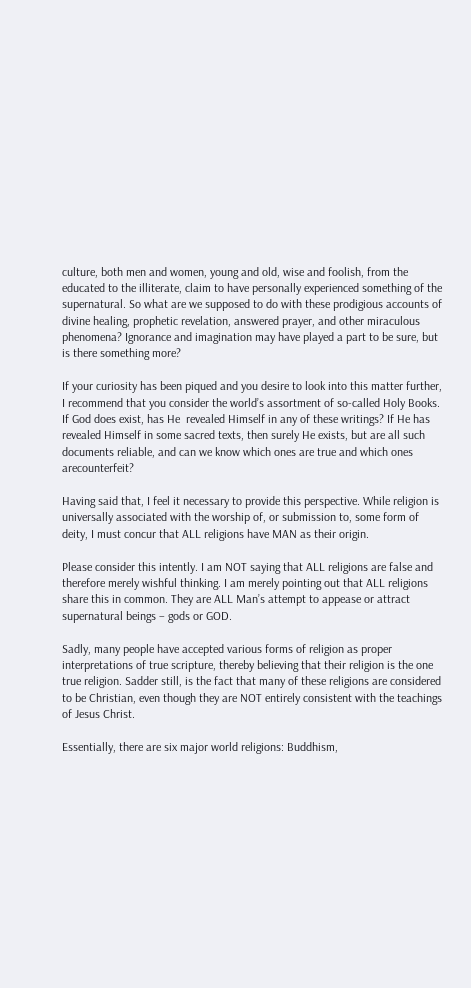culture, both men and women, young and old, wise and foolish, from the educated to the illiterate, claim to have personally experienced something of the supernatural. So what are we supposed to do with these prodigious accounts of divine healing, prophetic revelation, answered prayer, and other miraculous phenomena? Ignorance and imagination may have played a part to be sure, but is there something more?

If your curiosity has been piqued and you desire to look into this matter further, I recommend that you consider the world’s assortment of so-called Holy Books. If God does exist, has He  revealed Himself in any of these writings? If He has revealed Himself in some sacred texts, then surely He exists, but are all such documents reliable, and can we know which ones are true and which ones arecounterfeit?

Having said that, I feel it necessary to provide this perspective. While religion is universally associated with the worship of, or submission to, some form of deity, I must concur that ALL religions have MAN as their origin.

Please consider this intently. I am NOT saying that ALL religions are false and therefore merely wishful thinking. I am merely pointing out that ALL religions share this in common. They are ALL Man’s attempt to appease or attract supernatural beings – gods or GOD.

Sadly, many people have accepted various forms of religion as proper interpretations of true scripture, thereby believing that their religion is the one true religion. Sadder still, is the fact that many of these religions are considered to be Christian, even though they are NOT entirely consistent with the teachings of Jesus Christ.

Essentially, there are six major world religions: Buddhism,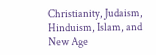Christianity, Judaism, Hinduism, Islam, and New Age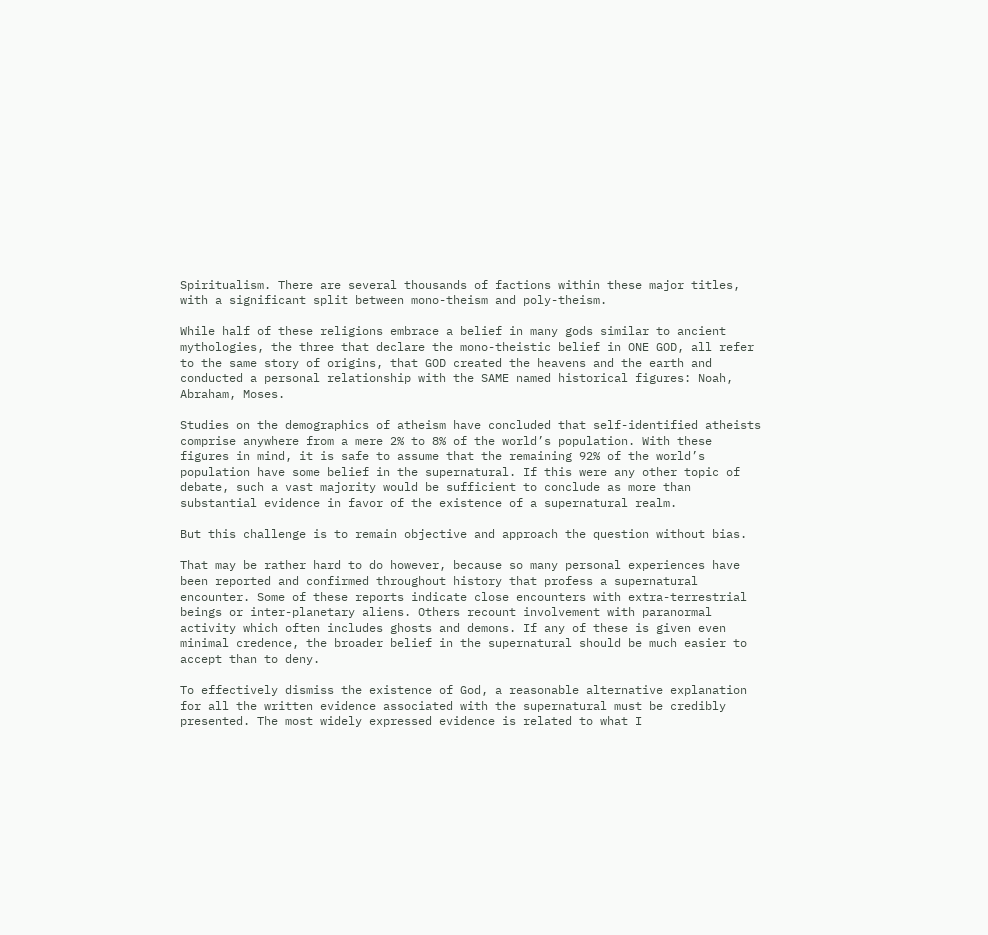Spiritualism. There are several thousands of factions within these major titles, with a significant split between mono-theism and poly-theism.

While half of these religions embrace a belief in many gods similar to ancient mythologies, the three that declare the mono-theistic belief in ONE GOD, all refer to the same story of origins, that GOD created the heavens and the earth and conducted a personal relationship with the SAME named historical figures: Noah, Abraham, Moses.

Studies on the demographics of atheism have concluded that self-identified atheists comprise anywhere from a mere 2% to 8% of the world’s population. With these figures in mind, it is safe to assume that the remaining 92% of the world’s population have some belief in the supernatural. If this were any other topic of debate, such a vast majority would be sufficient to conclude as more than substantial evidence in favor of the existence of a supernatural realm.

But this challenge is to remain objective and approach the question without bias.

That may be rather hard to do however, because so many personal experiences have been reported and confirmed throughout history that profess a supernatural encounter. Some of these reports indicate close encounters with extra-terrestrial beings or inter-planetary aliens. Others recount involvement with paranormal activity which often includes ghosts and demons. If any of these is given even minimal credence, the broader belief in the supernatural should be much easier to accept than to deny.

To effectively dismiss the existence of God, a reasonable alternative explanation for all the written evidence associated with the supernatural must be credibly presented. The most widely expressed evidence is related to what I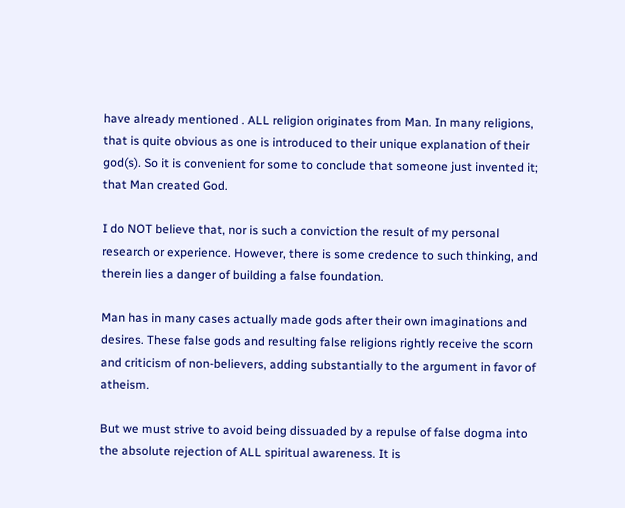have already mentioned . ALL religion originates from Man. In many religions, that is quite obvious as one is introduced to their unique explanation of their god(s). So it is convenient for some to conclude that someone just invented it; that Man created God.

I do NOT believe that, nor is such a conviction the result of my personal research or experience. However, there is some credence to such thinking, and therein lies a danger of building a false foundation.

Man has in many cases actually made gods after their own imaginations and desires. These false gods and resulting false religions rightly receive the scorn and criticism of non-believers, adding substantially to the argument in favor of atheism.

But we must strive to avoid being dissuaded by a repulse of false dogma into the absolute rejection of ALL spiritual awareness. It is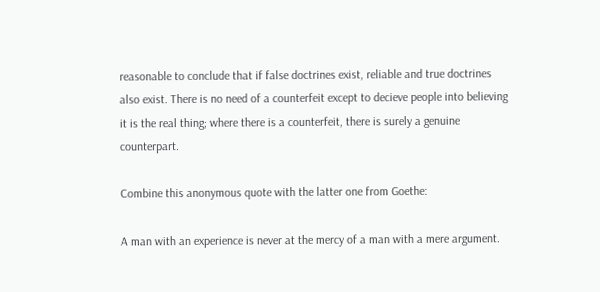reasonable to conclude that if false doctrines exist, reliable and true doctrines also exist. There is no need of a counterfeit except to decieve people into believing it is the real thing; where there is a counterfeit, there is surely a genuine counterpart.

Combine this anonymous quote with the latter one from Goethe:

A man with an experience is never at the mercy of a man with a mere argument.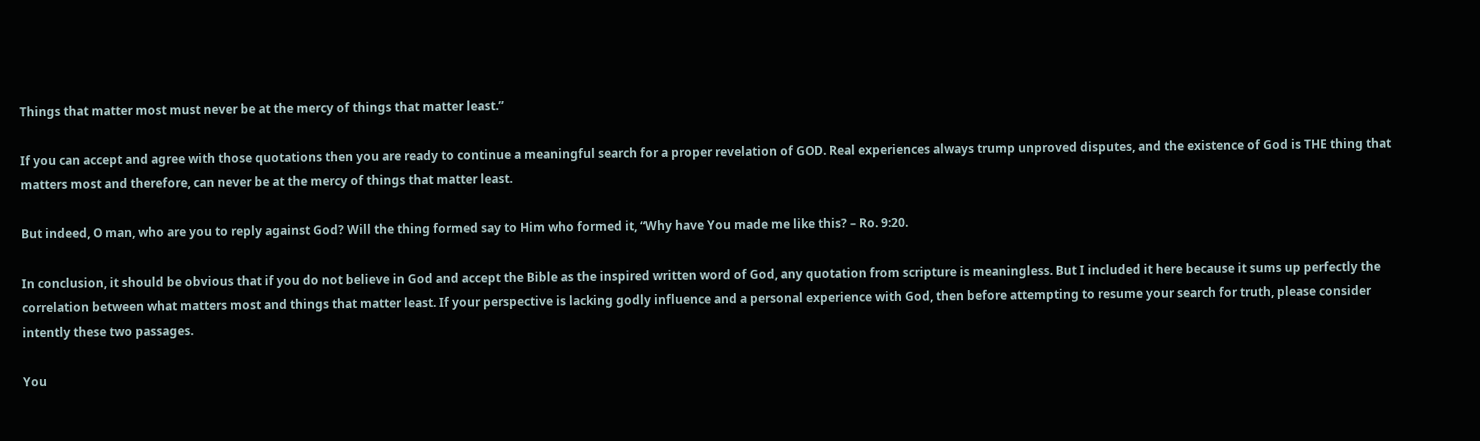Things that matter most must never be at the mercy of things that matter least.”

If you can accept and agree with those quotations then you are ready to continue a meaningful search for a proper revelation of GOD. Real experiences always trump unproved disputes, and the existence of God is THE thing that matters most and therefore, can never be at the mercy of things that matter least.

But indeed, O man, who are you to reply against God? Will the thing formed say to Him who formed it, “Why have You made me like this? – Ro. 9:20.

In conclusion, it should be obvious that if you do not believe in God and accept the Bible as the inspired written word of God, any quotation from scripture is meaningless. But I included it here because it sums up perfectly the correlation between what matters most and things that matter least. If your perspective is lacking godly influence and a personal experience with God, then before attempting to resume your search for truth, please consider intently these two passages.

You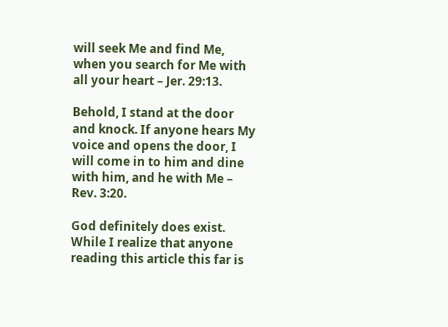will seek Me and find Me, when you search for Me with all your heart – Jer. 29:13.

Behold, I stand at the door and knock. If anyone hears My voice and opens the door, I will come in to him and dine with him, and he with Me – Rev. 3:20.

God definitely does exist. While I realize that anyone reading this article this far is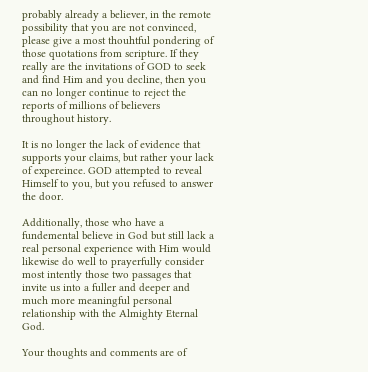probably already a believer, in the remote possibility that you are not convinced, please give a most thouhtful pondering of those quotations from scripture. If they really are the invitations of GOD to seek and find Him and you decline, then you can no longer continue to reject the reports of millions of believers throughout history.

It is no longer the lack of evidence that supports your claims, but rather your lack of expereince. GOD attempted to reveal Himself to you, but you refused to answer the door.

Additionally, those who have a fundemental believe in God but still lack a real personal experience with Him would likewise do well to prayerfully consider most intently those two passages that invite us into a fuller and deeper and much more meaningful personal relationship with the Almighty Eternal God.

Your thoughts and comments are of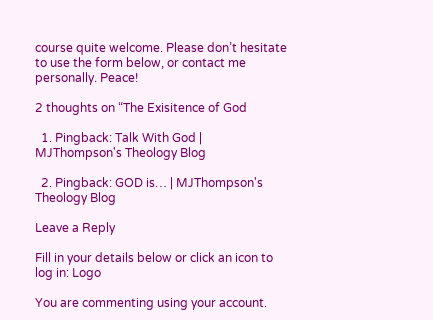course quite welcome. Please don’t hesitate to use the form below, or contact me personally. Peace!

2 thoughts on “The Exisitence of God

  1. Pingback: Talk With God | MJThompson's Theology Blog

  2. Pingback: GOD is… | MJThompson's Theology Blog

Leave a Reply

Fill in your details below or click an icon to log in: Logo

You are commenting using your account.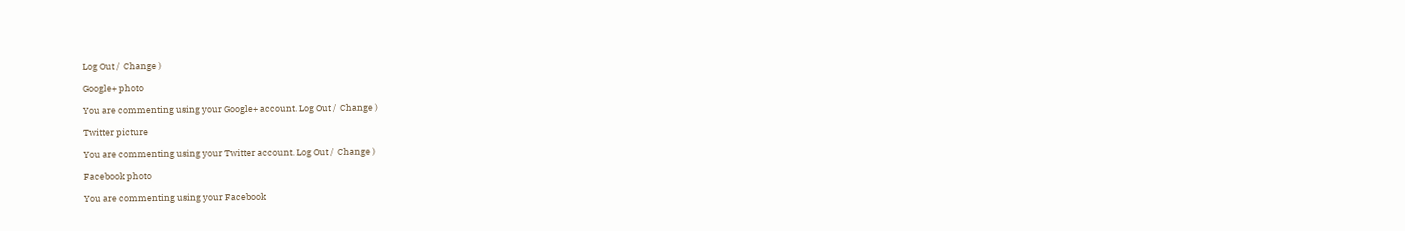Log Out /  Change )

Google+ photo

You are commenting using your Google+ account. Log Out /  Change )

Twitter picture

You are commenting using your Twitter account. Log Out /  Change )

Facebook photo

You are commenting using your Facebook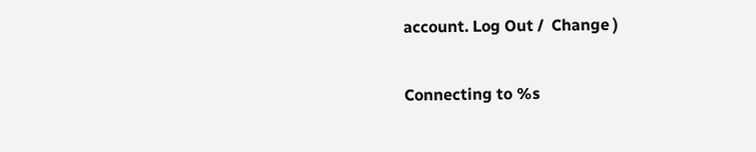account. Log Out /  Change )

Connecting to %s